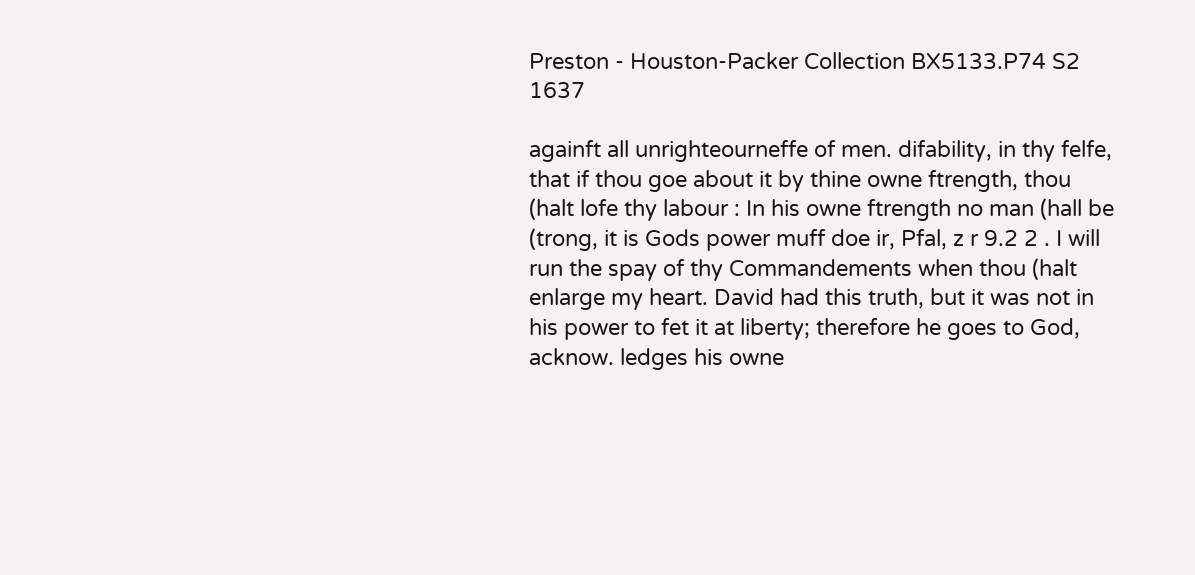Preston - Houston-Packer Collection BX5133.P74 S2 1637

againft all unrighteourneffe of men. difability, in thy felfe, that if thou goe about it by thine owne ftrength, thou (halt lofe thy labour : In his owne ftrength no man (hall be (trong, it is Gods power muff doe ir, Pfal, z r 9.2 2 . I will run the spay of thy Commandements when thou (halt enlarge my heart. David had this truth, but it was not in his power to fet it at liberty; therefore he goes to God, acknow. ledges his owne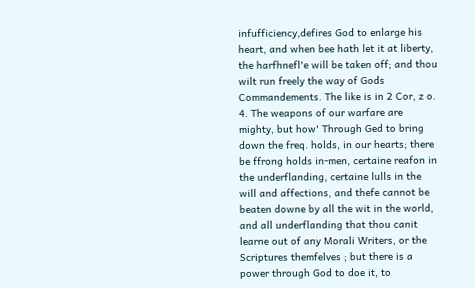infufficiency,defires God to enlarge his heart, and when bee hath let it at liberty, the harfhnefl'e will be taken off; and thou wilt run freely the way of Gods Commandements. The like is in 2 Cor, z o. 4. The weapons of our warfare are mighty, but how' Through Ged to bring down the freq. holds, in our hearts; there be ffrong holds in-men, certaine reafon in the underflanding, certaine lulls in the will and affections, and thefe cannot be beaten downe by all the wit in the world, and all underflanding that thou canit learne out of any Morali Writers, or the Scriptures themfelves ; but there is a power through God to doe it, to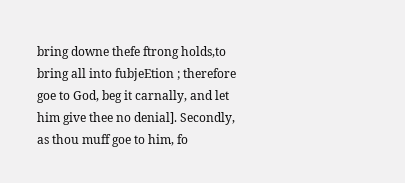bring downe thefe ftrong holds,to bring all into fubjeEtion ; therefore goe to God, beg it carnally, and let him give thee no denial]. Secondly, as thou muff goe to him, fo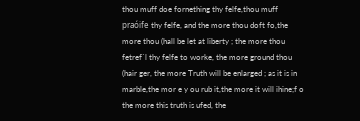thou muff doe fornething thy felfe,thou muff praóife thy felfe, and the more thou doft fo,the more thou (hall be let at liberty ; the more thou fetref`l thy felfe to worke, the more ground thou (hair ger, the more Truth will be enlarged ; as it is in marble,the mor e y ou rub it,the more it will ihine;f o the more this truth is ufed, the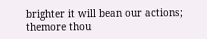brighter it will bean our actions; themore thou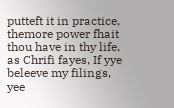putteft it in practice, themore power fhait thou have in thy life, as Chrifi fayes, If yye beleeve my filings, yee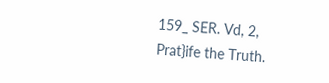159_ SER. Vd, 2, Prat}ife the Truth.